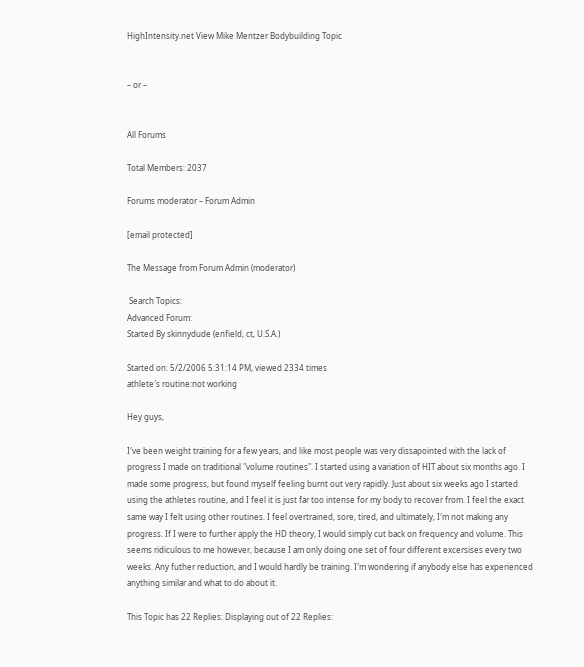HighIntensity.net View Mike Mentzer Bodybuilding Topic


– or –


All Forums

Total Members: 2037

Forums moderator – Forum Admin

[email protected]

The Message from Forum Admin (moderator)

 Search Topics:
Advanced Forum:
Started By skinnydude (enfield, ct, U.S.A.)

Started on: 5/2/2006 5:31:14 PM, viewed 2334 times
athlete′s routine:not working

Hey guys,

I′ve been weight training for a few years, and like most people was very dissapointed with the lack of progress I made on traditional "volume routines". I started using a variation of HIT about six months ago. I made some progress, but found myself feeling burnt out very rapidly. Just about six weeks ago I started using the athletes routine, and I feel it is just far too intense for my body to recover from. I feel the exact same way I felt using other routines. I feel overtrained, sore, tired, and ultimately, I′m not making any progress. If I were to further apply the HD theory, I would simply cut back on frequency and volume. This seems ridiculous to me however, because I am only doing one set of four different excersises every two weeks. Any futher reduction, and I would hardly be training. I′m wondering if anybody else has experienced anything similar and what to do about it.

This Topic has 22 Replies: Displaying out of 22 Replies: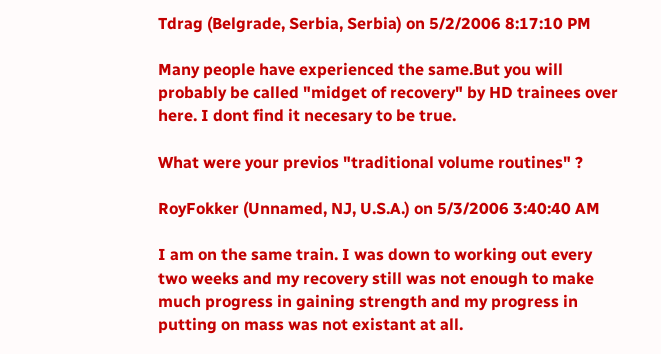Tdrag (Belgrade, Serbia, Serbia) on 5/2/2006 8:17:10 PM

Many people have experienced the same.But you will probably be called "midget of recovery" by HD trainees over here. I dont find it necesary to be true.

What were your previos "traditional volume routines" ?

RoyFokker (Unnamed, NJ, U.S.A.) on 5/3/2006 3:40:40 AM

I am on the same train. I was down to working out every two weeks and my recovery still was not enough to make much progress in gaining strength and my progress in putting on mass was not existant at all.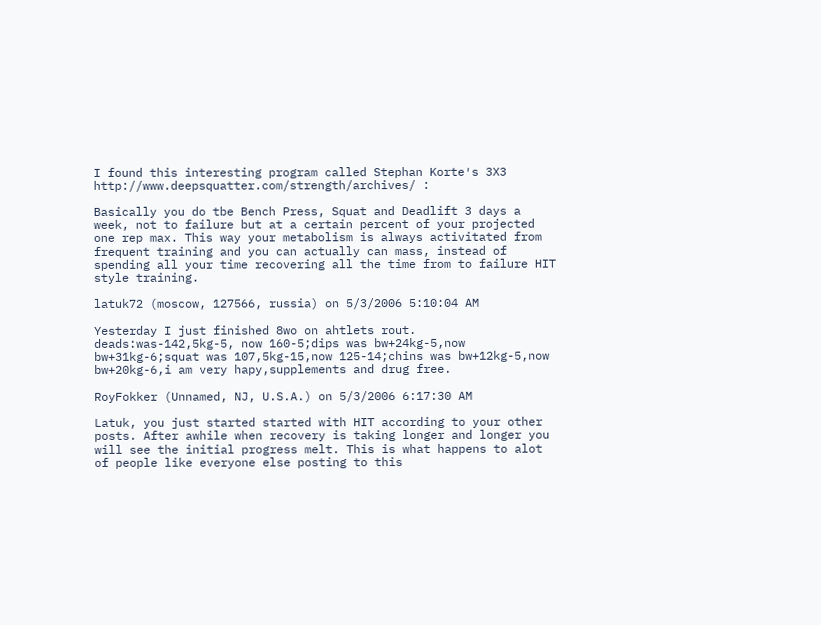I found this interesting program called Stephan Korte′s 3X3 http://www.deepsquatter.com/strength/archives/ :

Basically you do tbe Bench Press, Squat and Deadlift 3 days a week, not to failure but at a certain percent of your projected one rep max. This way your metabolism is always activitated from frequent training and you can actually can mass, instead of spending all your time recovering all the time from to failure HIT style training.

latuk72 (moscow, 127566, russia) on 5/3/2006 5:10:04 AM

Yesterday I just finished 8wo on ahtlets rout. deads:was-142,5kg-5, now 160-5;dips was bw+24kg-5,now bw+31kg-6;squat was 107,5kg-15,now 125-14;chins was bw+12kg-5,now bw+20kg-6,i am very hapy,supplements and drug free.

RoyFokker (Unnamed, NJ, U.S.A.) on 5/3/2006 6:17:30 AM

Latuk, you just started started with HIT according to your other posts. After awhile when recovery is taking longer and longer you will see the initial progress melt. This is what happens to alot of people like everyone else posting to this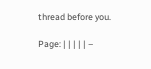thread before you.

Page: | | | | | –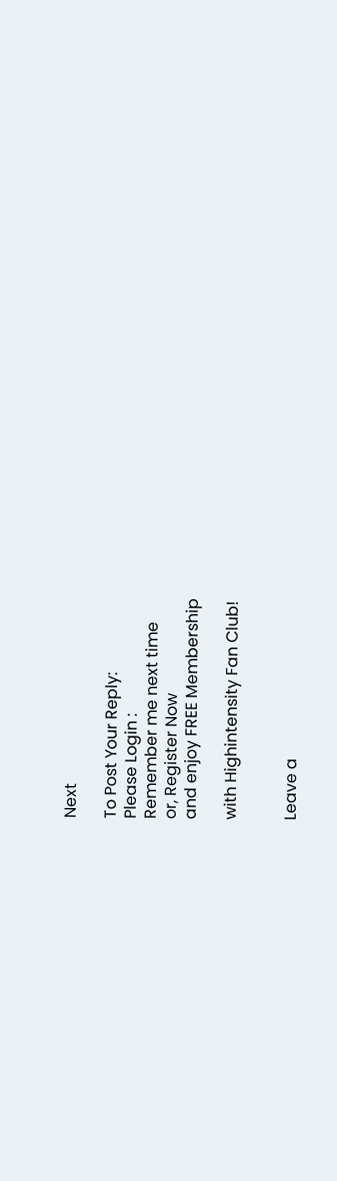Next

To Post Your Reply:
Please Login :
Remember me next time
or, Register Now
and enjoy FREE Membership

with Highintensity Fan Club!


Leave a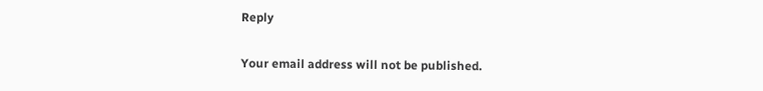Reply

Your email address will not be published.